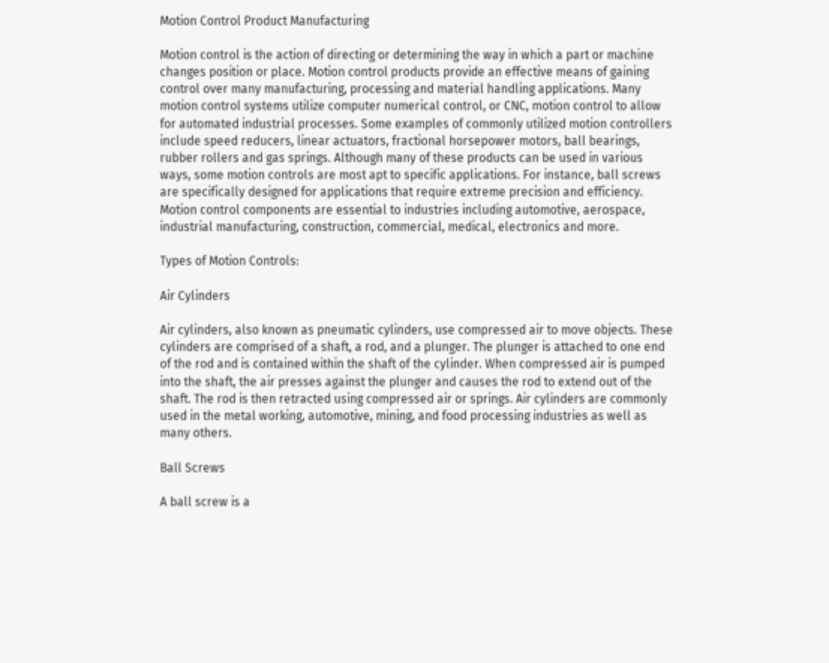Motion Control Product Manufacturing

Motion control is the action of directing or determining the way in which a part or machine changes position or place. Motion control products provide an effective means of gaining control over many manufacturing, processing and material handling applications. Many motion control systems utilize computer numerical control, or CNC, motion control to allow for automated industrial processes. Some examples of commonly utilized motion controllers include speed reducers, linear actuators, fractional horsepower motors, ball bearings, rubber rollers and gas springs. Although many of these products can be used in various ways, some motion controls are most apt to specific applications. For instance, ball screws are specifically designed for applications that require extreme precision and efficiency. Motion control components are essential to industries including automotive, aerospace, industrial manufacturing, construction, commercial, medical, electronics and more.

Types of Motion Controls:

Air Cylinders

Air cylinders, also known as pneumatic cylinders, use compressed air to move objects. These cylinders are comprised of a shaft, a rod, and a plunger. The plunger is attached to one end of the rod and is contained within the shaft of the cylinder. When compressed air is pumped into the shaft, the air presses against the plunger and causes the rod to extend out of the shaft. The rod is then retracted using compressed air or springs. Air cylinders are commonly used in the metal working, automotive, mining, and food processing industries as well as many others.

Ball Screws

A ball screw is a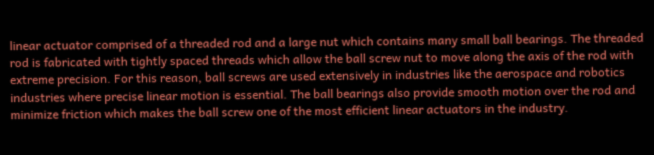linear actuator comprised of a threaded rod and a large nut which contains many small ball bearings. The threaded rod is fabricated with tightly spaced threads which allow the ball screw nut to move along the axis of the rod with extreme precision. For this reason, ball screws are used extensively in industries like the aerospace and robotics industries where precise linear motion is essential. The ball bearings also provide smooth motion over the rod and minimize friction which makes the ball screw one of the most efficient linear actuators in the industry.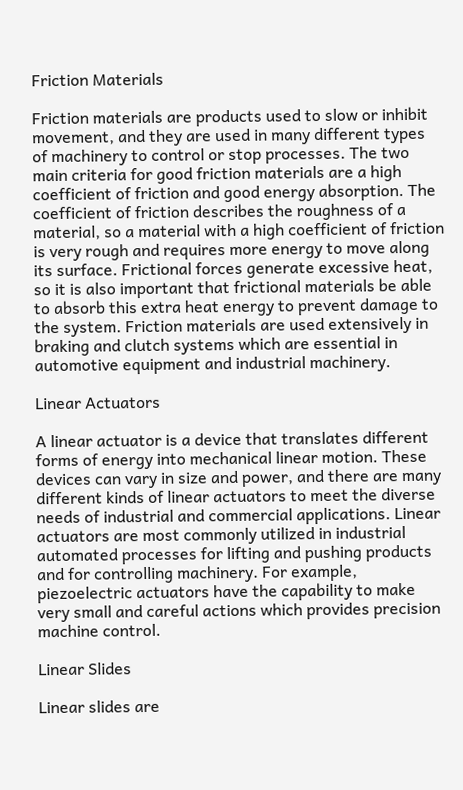Friction Materials

Friction materials are products used to slow or inhibit movement, and they are used in many different types of machinery to control or stop processes. The two main criteria for good friction materials are a high coefficient of friction and good energy absorption. The coefficient of friction describes the roughness of a material, so a material with a high coefficient of friction is very rough and requires more energy to move along its surface. Frictional forces generate excessive heat, so it is also important that frictional materials be able to absorb this extra heat energy to prevent damage to the system. Friction materials are used extensively in braking and clutch systems which are essential in automotive equipment and industrial machinery.

Linear Actuators

A linear actuator is a device that translates different forms of energy into mechanical linear motion. These devices can vary in size and power, and there are many different kinds of linear actuators to meet the diverse needs of industrial and commercial applications. Linear actuators are most commonly utilized in industrial automated processes for lifting and pushing products and for controlling machinery. For example, piezoelectric actuators have the capability to make very small and careful actions which provides precision machine control.

Linear Slides

Linear slides are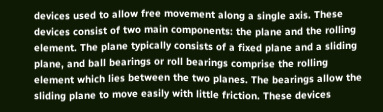devices used to allow free movement along a single axis. These devices consist of two main components: the plane and the rolling element. The plane typically consists of a fixed plane and a sliding plane, and ball bearings or roll bearings comprise the rolling element which lies between the two planes. The bearings allow the sliding plane to move easily with little friction. These devices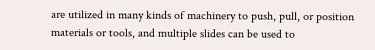are utilized in many kinds of machinery to push, pull, or position materials or tools, and multiple slides can be used to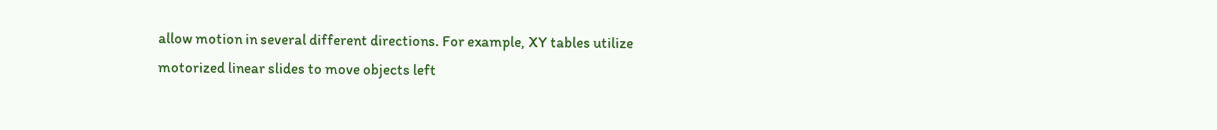allow motion in several different directions. For example, XY tables utilize motorized linear slides to move objects left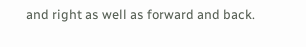and right as well as forward and back.